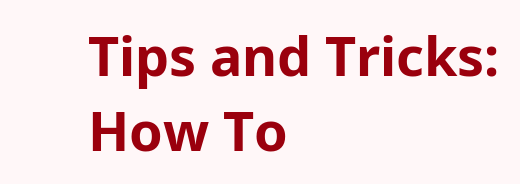Tips and Tricks: How To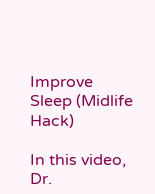Improve Sleep (Midlife Hack)

In this video, Dr.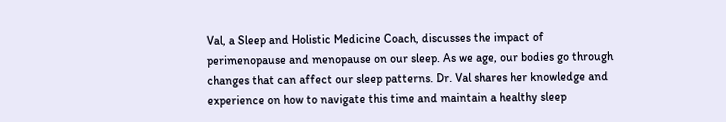Val, a Sleep and Holistic Medicine Coach, discusses the impact of perimenopause and menopause on our sleep. As we age, our bodies go through changes that can affect our sleep patterns. Dr. Val shares her knowledge and experience on how to navigate this time and maintain a healthy sleep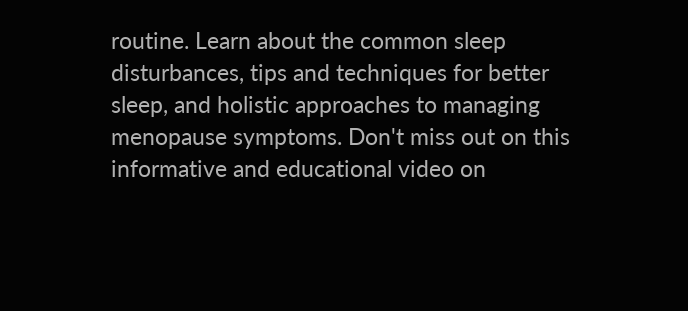routine. Learn about the common sleep disturbances, tips and techniques for better sleep, and holistic approaches to managing menopause symptoms. Don't miss out on this informative and educational video on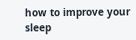how to improve your sleep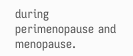during perimenopause and menopause.